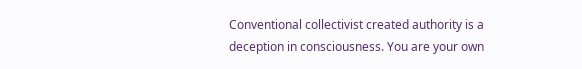Conventional collectivist created authority is a deception in consciousness. You are your own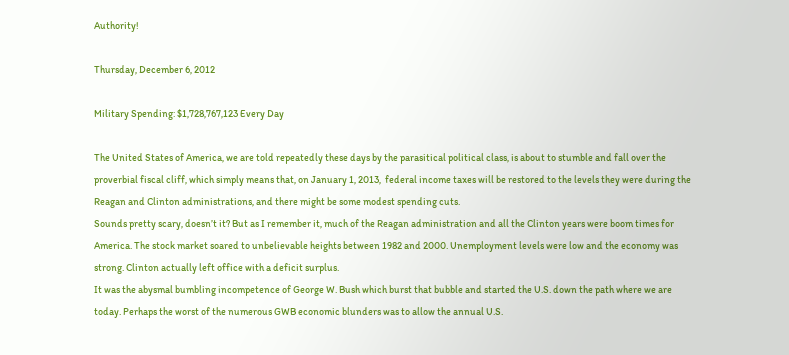Authority!

Thursday, December 6, 2012

Military Spending: $1,728,767,123 Every Day

The United States of America, we are told repeatedly these days by the parasitical political class, is about to stumble and fall over the proverbial fiscal cliff, which simply means that, on January 1, 2013,  federal income taxes will be restored to the levels they were during the Reagan and Clinton administrations, and there might be some modest spending cuts.
Sounds pretty scary, doesn’t it? But as I remember it, much of the Reagan administration and all the Clinton years were boom times for America. The stock market soared to unbelievable heights between 1982 and 2000. Unemployment levels were low and the economy was strong. Clinton actually left office with a deficit surplus.
It was the abysmal bumbling incompetence of George W. Bush which burst that bubble and started the U.S. down the path where we are today. Perhaps the worst of the numerous GWB economic blunders was to allow the annual U.S.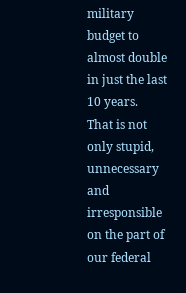military budget to almost double in just the last 10 years.
That is not only stupid, unnecessary and irresponsible on the part of our federal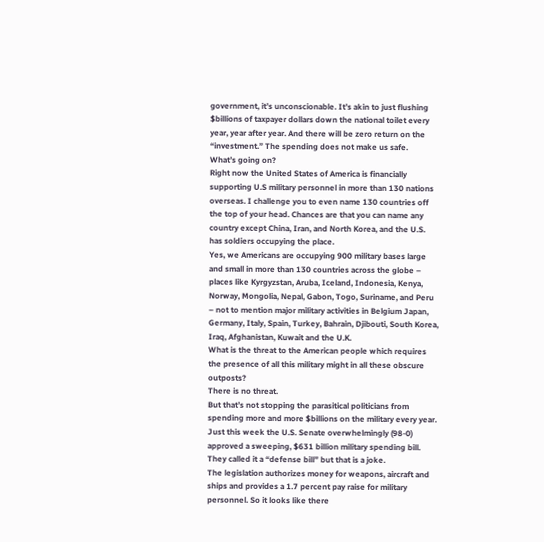government, it’s unconscionable. It’s akin to just flushing $billions of taxpayer dollars down the national toilet every year, year after year. And there will be zero return on the “investment.” The spending does not make us safe.
What’s going on?
Right now the United States of America is financially supporting U.S military personnel in more than 130 nations overseas. I challenge you to even name 130 countries off the top of your head. Chances are that you can name any country except China, Iran, and North Korea, and the U.S. has soldiers occupying the place.
Yes, we Americans are occupying 900 military bases large and small in more than 130 countries across the globe – places like Kyrgyzstan, Aruba, Iceland, Indonesia, Kenya, Norway, Mongolia, Nepal, Gabon, Togo, Suriname, and Peru – not to mention major military activities in Belgium Japan, Germany, Italy, Spain, Turkey, Bahrain, Djibouti, South Korea, Iraq, Afghanistan, Kuwait and the U.K.
What is the threat to the American people which requires the presence of all this military might in all these obscure outposts?
There is no threat.
But that’s not stopping the parasitical politicians from spending more and more $billions on the military every year. Just this week the U.S. Senate overwhelmingly (98-0) approved a sweeping, $631 billion military spending bill. They called it a “defense bill” but that is a joke.
The legislation authorizes money for weapons, aircraft and ships and provides a 1.7 percent pay raise for military personnel. So it looks like there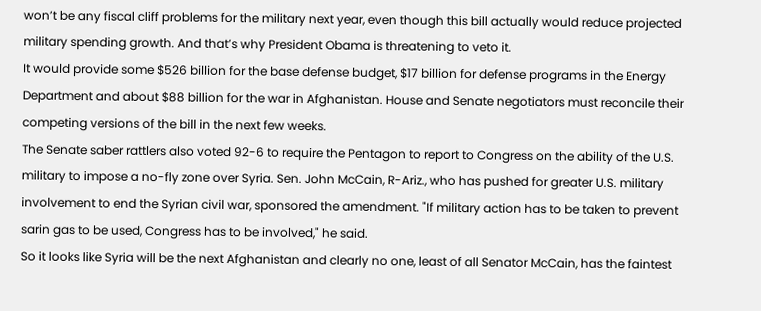won’t be any fiscal cliff problems for the military next year, even though this bill actually would reduce projected military spending growth. And that’s why President Obama is threatening to veto it.
It would provide some $526 billion for the base defense budget, $17 billion for defense programs in the Energy Department and about $88 billion for the war in Afghanistan. House and Senate negotiators must reconcile their competing versions of the bill in the next few weeks.
The Senate saber rattlers also voted 92-6 to require the Pentagon to report to Congress on the ability of the U.S. military to impose a no-fly zone over Syria. Sen. John McCain, R-Ariz., who has pushed for greater U.S. military involvement to end the Syrian civil war, sponsored the amendment. "If military action has to be taken to prevent sarin gas to be used, Congress has to be involved," he said.
So it looks like Syria will be the next Afghanistan and clearly no one, least of all Senator McCain, has the faintest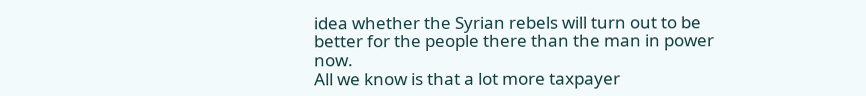idea whether the Syrian rebels will turn out to be better for the people there than the man in power now.
All we know is that a lot more taxpayer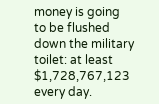money is going to be flushed down the military toilet: at least $1,728,767,123 every day.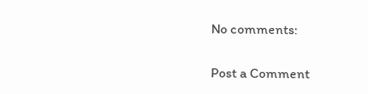No comments:

Post a Comment